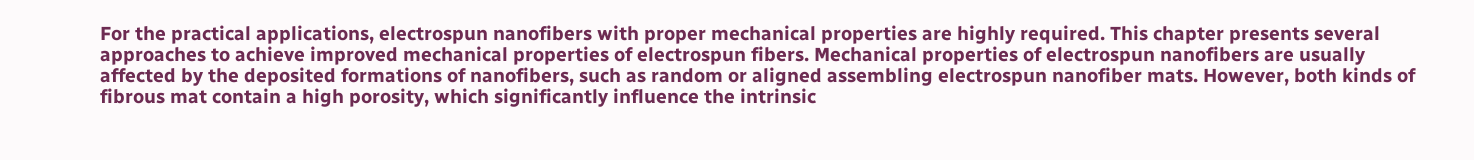For the practical applications, electrospun nanofibers with proper mechanical properties are highly required. This chapter presents several approaches to achieve improved mechanical properties of electrospun fibers. Mechanical properties of electrospun nanofibers are usually affected by the deposited formations of nanofibers, such as random or aligned assembling electrospun nanofiber mats. However, both kinds of fibrous mat contain a high porosity, which significantly influence the intrinsic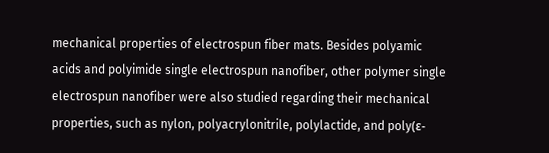mechanical properties of electrospun fiber mats. Besides polyamic acids and polyimide single electrospun nanofiber, other polymer single electrospun nanofiber were also studied regarding their mechanical properties, such as nylon, polyacrylonitrile, polylactide, and poly(ε-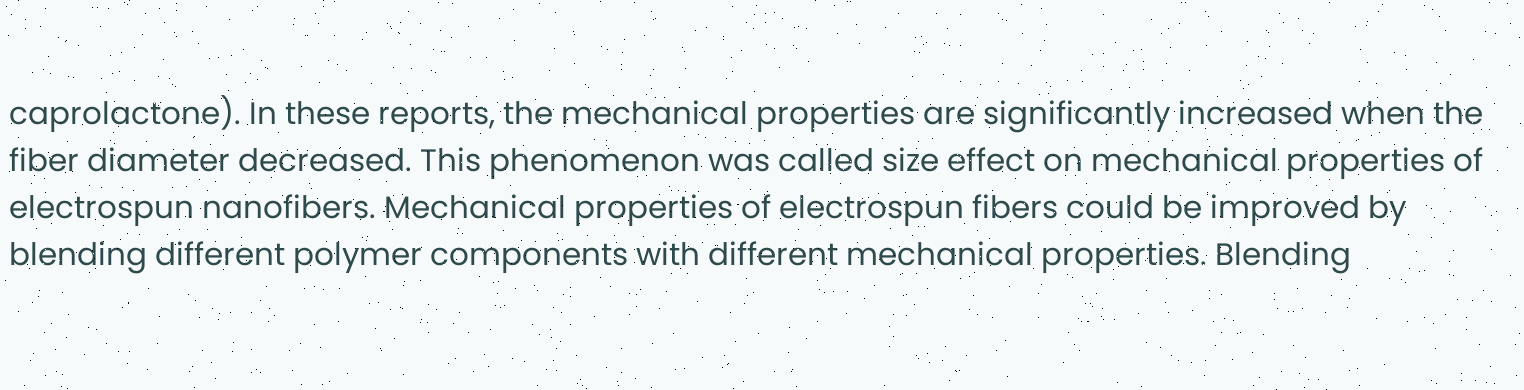caprolactone). In these reports, the mechanical properties are significantly increased when the fiber diameter decreased. This phenomenon was called size effect on mechanical properties of electrospun nanofibers. Mechanical properties of electrospun fibers could be improved by blending different polymer components with different mechanical properties. Blending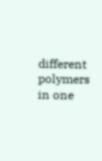different polymers in one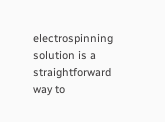electrospinning solution is a straightforward way to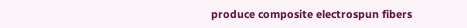produce composite electrospun fibers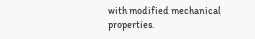with modified mechanical properties.